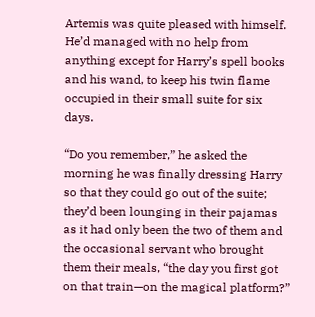Artemis was quite pleased with himself.  He’d managed with no help from anything except for Harry’s spell books and his wand, to keep his twin flame occupied in their small suite for six days.

“Do you remember,” he asked the morning he was finally dressing Harry so that they could go out of the suite; they’d been lounging in their pajamas as it had only been the two of them and the occasional servant who brought them their meals, “the day you first got on that train—on the magical platform?”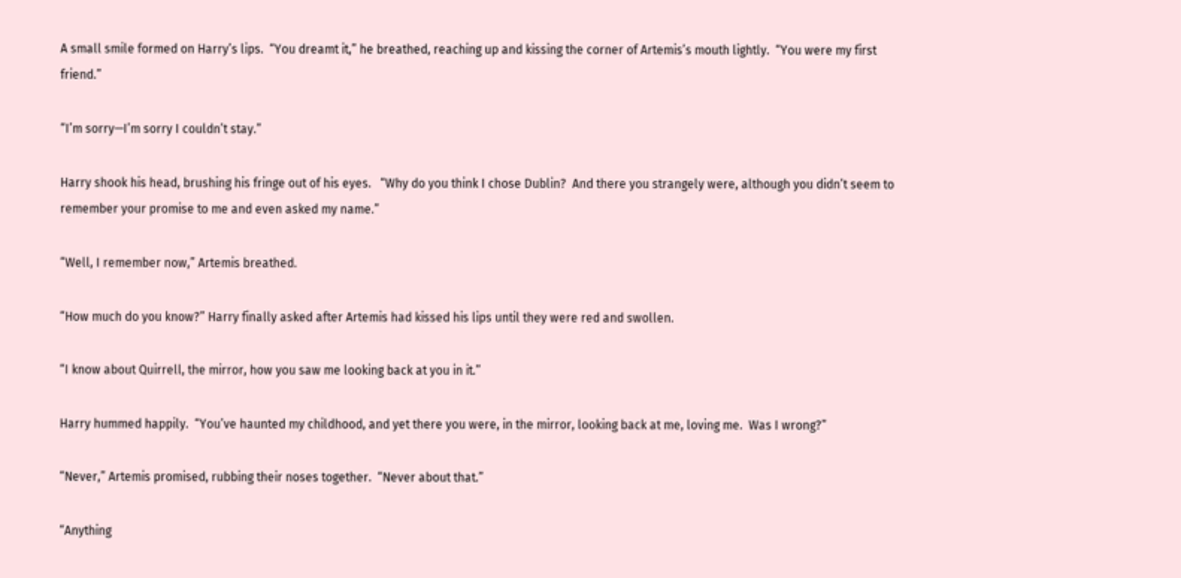A small smile formed on Harry’s lips.  “You dreamt it,” he breathed, reaching up and kissing the corner of Artemis’s mouth lightly.  “You were my first friend.”

“I’m sorry—I’m sorry I couldn’t stay.”

Harry shook his head, brushing his fringe out of his eyes.   “Why do you think I chose Dublin?  And there you strangely were, although you didn’t seem to remember your promise to me and even asked my name.”

“Well, I remember now,” Artemis breathed.

“How much do you know?” Harry finally asked after Artemis had kissed his lips until they were red and swollen.

“I know about Quirrell, the mirror, how you saw me looking back at you in it.”

Harry hummed happily.  “You’ve haunted my childhood, and yet there you were, in the mirror, looking back at me, loving me.  Was I wrong?”

“Never,” Artemis promised, rubbing their noses together.  “Never about that.”

“Anything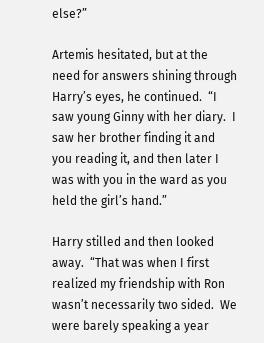else?”

Artemis hesitated, but at the need for answers shining through Harry’s eyes, he continued.  “I saw young Ginny with her diary.  I saw her brother finding it and you reading it, and then later I was with you in the ward as you held the girl’s hand.”

Harry stilled and then looked away.  “That was when I first realized my friendship with Ron wasn’t necessarily two sided.  We were barely speaking a year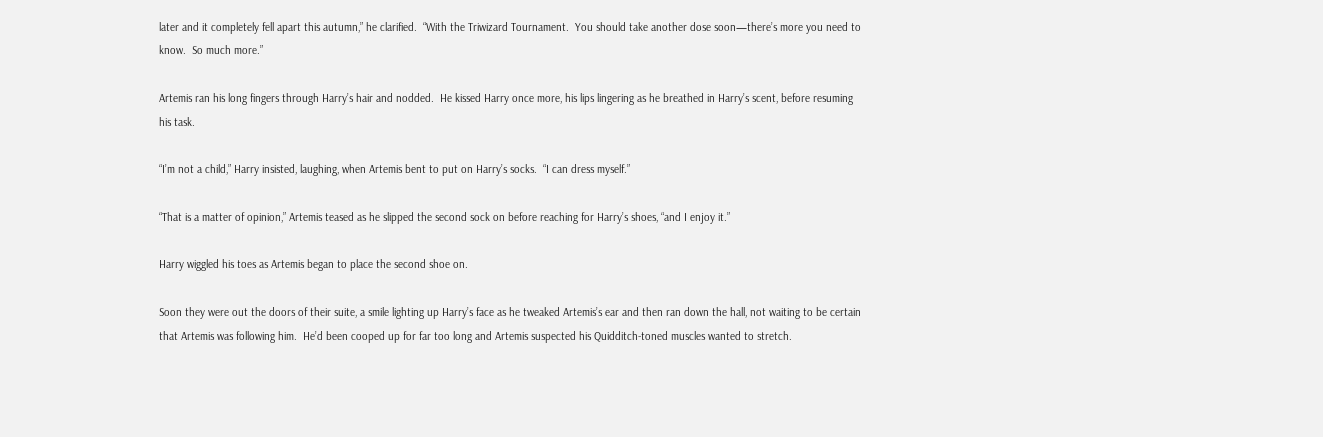later and it completely fell apart this autumn,” he clarified.  “With the Triwizard Tournament.  You should take another dose soon—there’s more you need to know.  So much more.”

Artemis ran his long fingers through Harry’s hair and nodded.  He kissed Harry once more, his lips lingering as he breathed in Harry’s scent, before resuming his task.

“I’m not a child,” Harry insisted, laughing, when Artemis bent to put on Harry’s socks.  “I can dress myself.”

“That is a matter of opinion,” Artemis teased as he slipped the second sock on before reaching for Harry’s shoes, “and I enjoy it.”

Harry wiggled his toes as Artemis began to place the second shoe on.

Soon they were out the doors of their suite, a smile lighting up Harry’s face as he tweaked Artemis’s ear and then ran down the hall, not waiting to be certain that Artemis was following him.  He’d been cooped up for far too long and Artemis suspected his Quidditch-toned muscles wanted to stretch.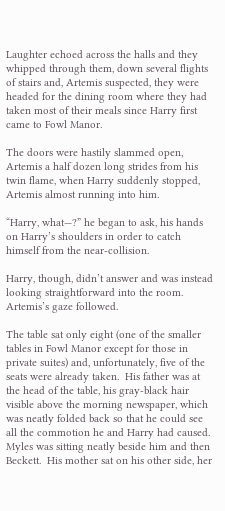Laughter echoed across the halls and they whipped through them, down several flights of stairs and, Artemis suspected, they were headed for the dining room where they had taken most of their meals since Harry first came to Fowl Manor.

The doors were hastily slammed open, Artemis a half dozen long strides from his twin flame, when Harry suddenly stopped, Artemis almost running into him.

“Harry, what—?” he began to ask, his hands on Harry’s shoulders in order to catch himself from the near-collision.

Harry, though, didn’t answer and was instead looking straightforward into the room.  Artemis’s gaze followed.

The table sat only eight (one of the smaller tables in Fowl Manor except for those in private suites) and, unfortunately, five of the seats were already taken.  His father was at the head of the table, his gray-black hair visible above the morning newspaper, which was neatly folded back so that he could see all the commotion he and Harry had caused.  Myles was sitting neatly beside him and then Beckett.  His mother sat on his other side, her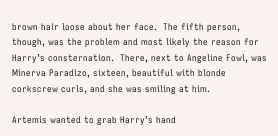brown hair loose about her face.  The fifth person, though, was the problem and most likely the reason for Harry’s consternation.  There, next to Angeline Fowl, was Minerva Paradizo, sixteen, beautiful with blonde corkscrew curls, and she was smiling at him.

Artemis wanted to grab Harry’s hand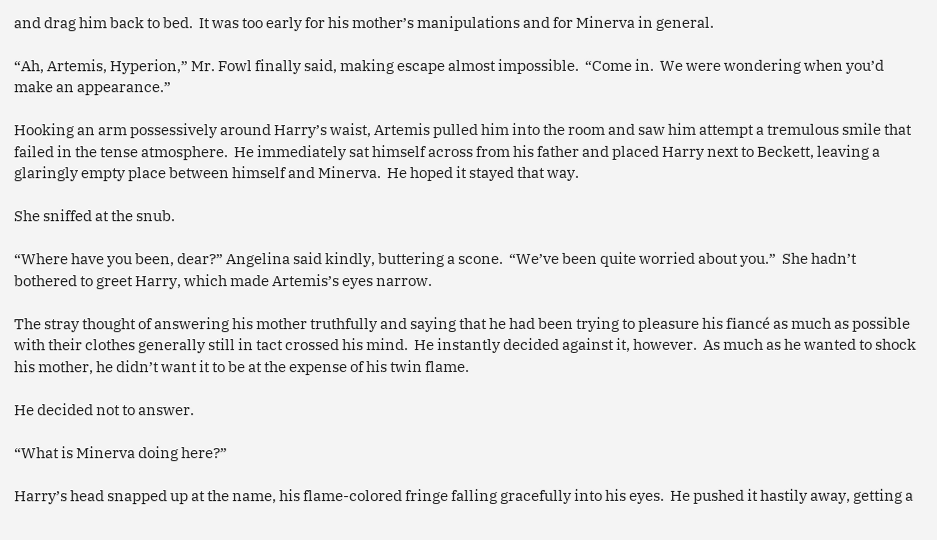and drag him back to bed.  It was too early for his mother’s manipulations and for Minerva in general.

“Ah, Artemis, Hyperion,” Mr. Fowl finally said, making escape almost impossible.  “Come in.  We were wondering when you’d make an appearance.”

Hooking an arm possessively around Harry’s waist, Artemis pulled him into the room and saw him attempt a tremulous smile that failed in the tense atmosphere.  He immediately sat himself across from his father and placed Harry next to Beckett, leaving a glaringly empty place between himself and Minerva.  He hoped it stayed that way.

She sniffed at the snub.

“Where have you been, dear?” Angelina said kindly, buttering a scone.  “We’ve been quite worried about you.”  She hadn’t bothered to greet Harry, which made Artemis’s eyes narrow.

The stray thought of answering his mother truthfully and saying that he had been trying to pleasure his fiancé as much as possible with their clothes generally still in tact crossed his mind.  He instantly decided against it, however.  As much as he wanted to shock his mother, he didn’t want it to be at the expense of his twin flame.

He decided not to answer.

“What is Minerva doing here?”

Harry’s head snapped up at the name, his flame-colored fringe falling gracefully into his eyes.  He pushed it hastily away, getting a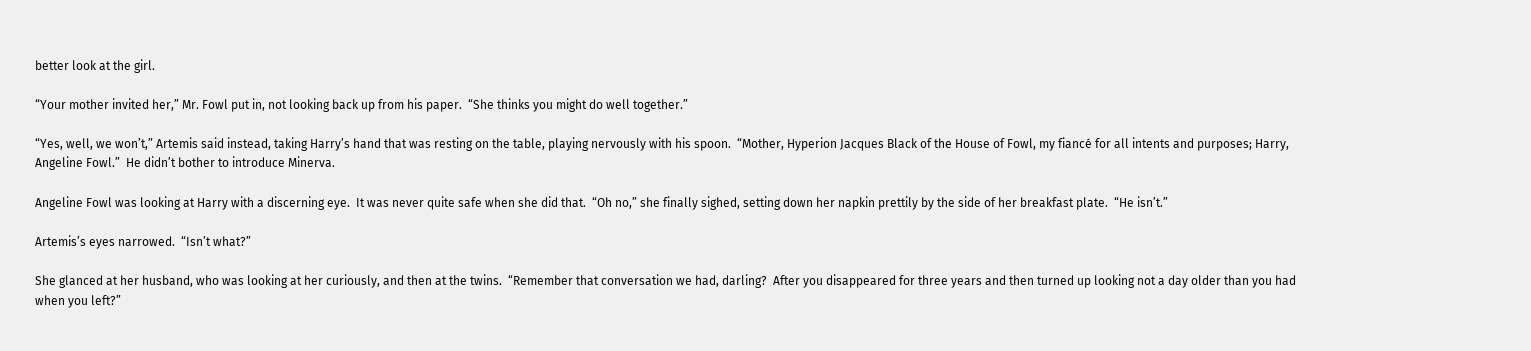better look at the girl.

“Your mother invited her,” Mr. Fowl put in, not looking back up from his paper.  “She thinks you might do well together.”

“Yes, well, we won’t,” Artemis said instead, taking Harry’s hand that was resting on the table, playing nervously with his spoon.  “Mother, Hyperion Jacques Black of the House of Fowl, my fiancé for all intents and purposes; Harry, Angeline Fowl.”  He didn’t bother to introduce Minerva.

Angeline Fowl was looking at Harry with a discerning eye.  It was never quite safe when she did that.  “Oh no,” she finally sighed, setting down her napkin prettily by the side of her breakfast plate.  “He isn’t.”

Artemis’s eyes narrowed.  “Isn’t what?”

She glanced at her husband, who was looking at her curiously, and then at the twins.  “Remember that conversation we had, darling?  After you disappeared for three years and then turned up looking not a day older than you had when you left?”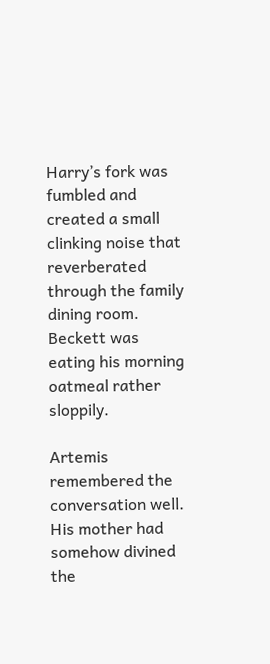Harry’s fork was fumbled and created a small clinking noise that reverberated through the family dining room.  Beckett was eating his morning oatmeal rather sloppily.

Artemis remembered the conversation well.  His mother had somehow divined the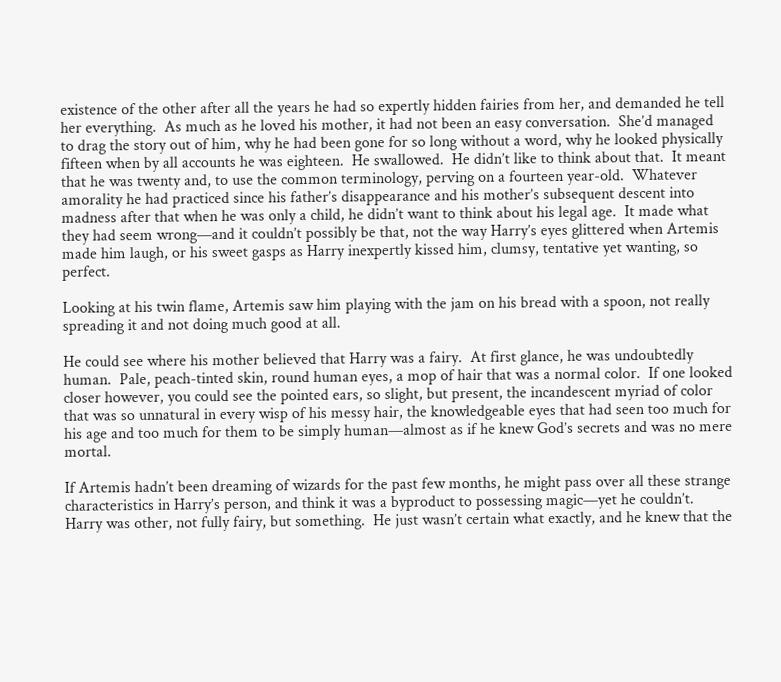existence of the other after all the years he had so expertly hidden fairies from her, and demanded he tell her everything.  As much as he loved his mother, it had not been an easy conversation.  She’d managed to drag the story out of him, why he had been gone for so long without a word, why he looked physically fifteen when by all accounts he was eighteen.  He swallowed.  He didn’t like to think about that.  It meant that he was twenty and, to use the common terminology, perving on a fourteen year-old.  Whatever amorality he had practiced since his father’s disappearance and his mother’s subsequent descent into madness after that when he was only a child, he didn’t want to think about his legal age.  It made what they had seem wrong—and it couldn’t possibly be that, not the way Harry’s eyes glittered when Artemis made him laugh, or his sweet gasps as Harry inexpertly kissed him, clumsy, tentative yet wanting, so perfect.

Looking at his twin flame, Artemis saw him playing with the jam on his bread with a spoon, not really spreading it and not doing much good at all.

He could see where his mother believed that Harry was a fairy.  At first glance, he was undoubtedly human.  Pale, peach-tinted skin, round human eyes, a mop of hair that was a normal color.  If one looked closer however, you could see the pointed ears, so slight, but present, the incandescent myriad of color that was so unnatural in every wisp of his messy hair, the knowledgeable eyes that had seen too much for his age and too much for them to be simply human—almost as if he knew God’s secrets and was no mere mortal.

If Artemis hadn’t been dreaming of wizards for the past few months, he might pass over all these strange characteristics in Harry’s person, and think it was a byproduct to possessing magic—yet he couldn’t.  Harry was other, not fully fairy, but something.  He just wasn’t certain what exactly, and he knew that the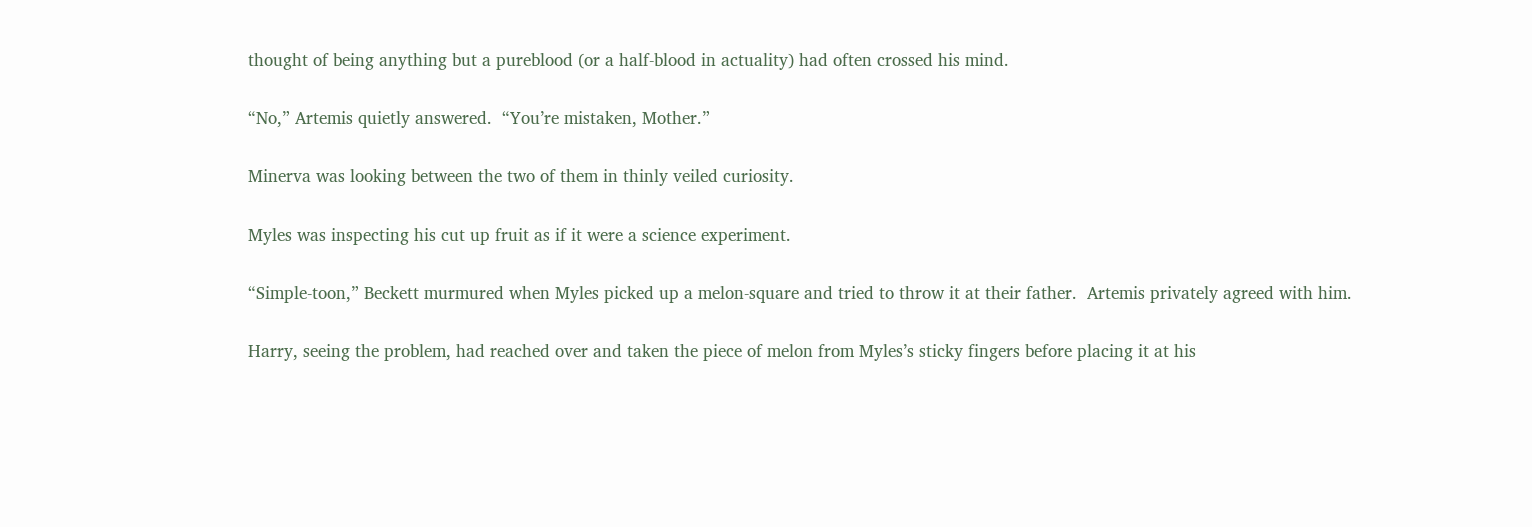thought of being anything but a pureblood (or a half-blood in actuality) had often crossed his mind.

“No,” Artemis quietly answered.  “You’re mistaken, Mother.”

Minerva was looking between the two of them in thinly veiled curiosity.

Myles was inspecting his cut up fruit as if it were a science experiment.

“Simple-toon,” Beckett murmured when Myles picked up a melon-square and tried to throw it at their father.  Artemis privately agreed with him.

Harry, seeing the problem, had reached over and taken the piece of melon from Myles’s sticky fingers before placing it at his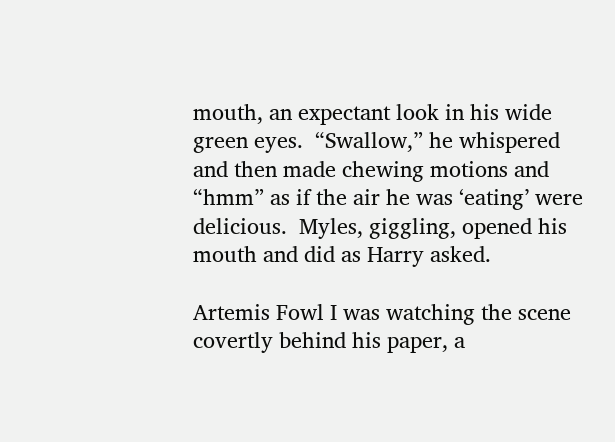mouth, an expectant look in his wide green eyes.  “Swallow,” he whispered and then made chewing motions and “hmm” as if the air he was ‘eating’ were delicious.  Myles, giggling, opened his mouth and did as Harry asked.

Artemis Fowl I was watching the scene covertly behind his paper, a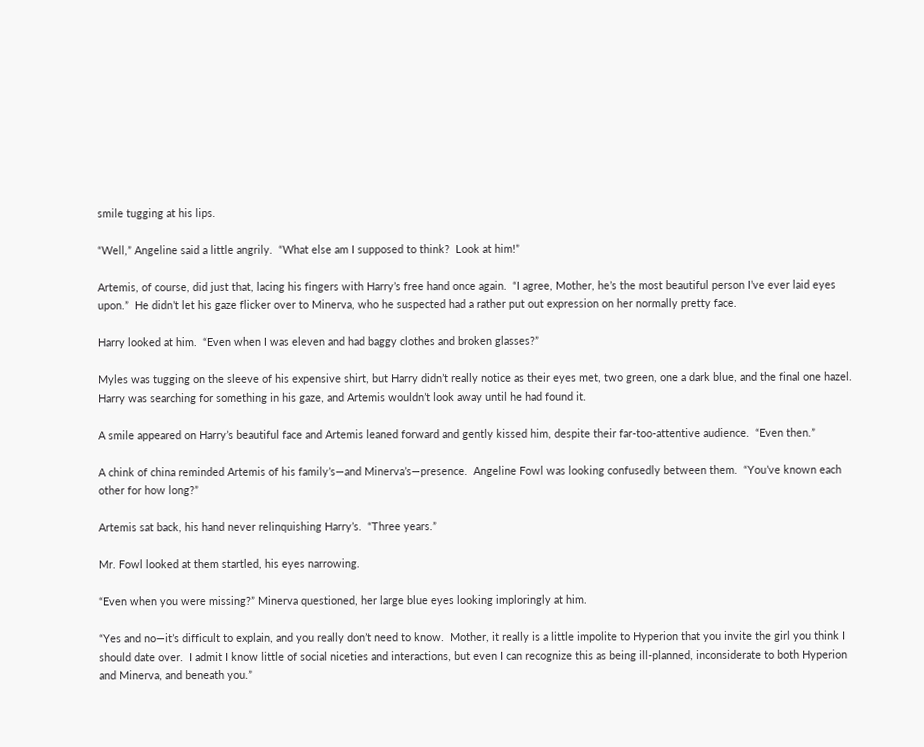smile tugging at his lips.

“Well,” Angeline said a little angrily.  “What else am I supposed to think?  Look at him!”

Artemis, of course, did just that, lacing his fingers with Harry’s free hand once again.  “I agree, Mother, he’s the most beautiful person I’ve ever laid eyes upon.”  He didn’t let his gaze flicker over to Minerva, who he suspected had a rather put out expression on her normally pretty face.

Harry looked at him.  “Even when I was eleven and had baggy clothes and broken glasses?”

Myles was tugging on the sleeve of his expensive shirt, but Harry didn’t really notice as their eyes met, two green, one a dark blue, and the final one hazel.  Harry was searching for something in his gaze, and Artemis wouldn’t look away until he had found it.

A smile appeared on Harry’s beautiful face and Artemis leaned forward and gently kissed him, despite their far-too-attentive audience.  “Even then.”

A chink of china reminded Artemis of his family’s—and Minerva’s—presence.  Angeline Fowl was looking confusedly between them.  “You’ve known each other for how long?”

Artemis sat back, his hand never relinquishing Harry’s.  “Three years.”

Mr. Fowl looked at them startled, his eyes narrowing.

“Even when you were missing?” Minerva questioned, her large blue eyes looking imploringly at him.

“Yes and no—it’s difficult to explain, and you really don’t need to know.  Mother, it really is a little impolite to Hyperion that you invite the girl you think I should date over.  I admit I know little of social niceties and interactions, but even I can recognize this as being ill-planned, inconsiderate to both Hyperion and Minerva, and beneath you.”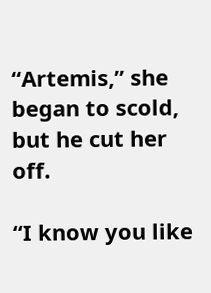“Artemis,” she began to scold, but he cut her off.

“I know you like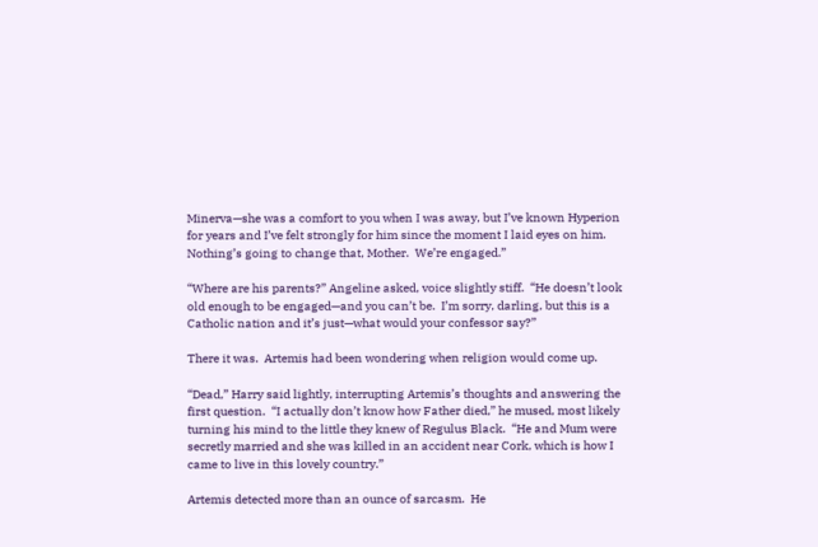Minerva—she was a comfort to you when I was away, but I’ve known Hyperion for years and I’ve felt strongly for him since the moment I laid eyes on him.  Nothing’s going to change that, Mother.  We’re engaged.”

“Where are his parents?” Angeline asked, voice slightly stiff.  “He doesn’t look old enough to be engaged—and you can’t be.  I’m sorry, darling, but this is a Catholic nation and it’s just—what would your confessor say?”

There it was.  Artemis had been wondering when religion would come up.

“Dead,” Harry said lightly, interrupting Artemis’s thoughts and answering the first question.  “I actually don’t know how Father died,” he mused, most likely turning his mind to the little they knew of Regulus Black.  “He and Mum were secretly married and she was killed in an accident near Cork, which is how I came to live in this lovely country.”

Artemis detected more than an ounce of sarcasm.  He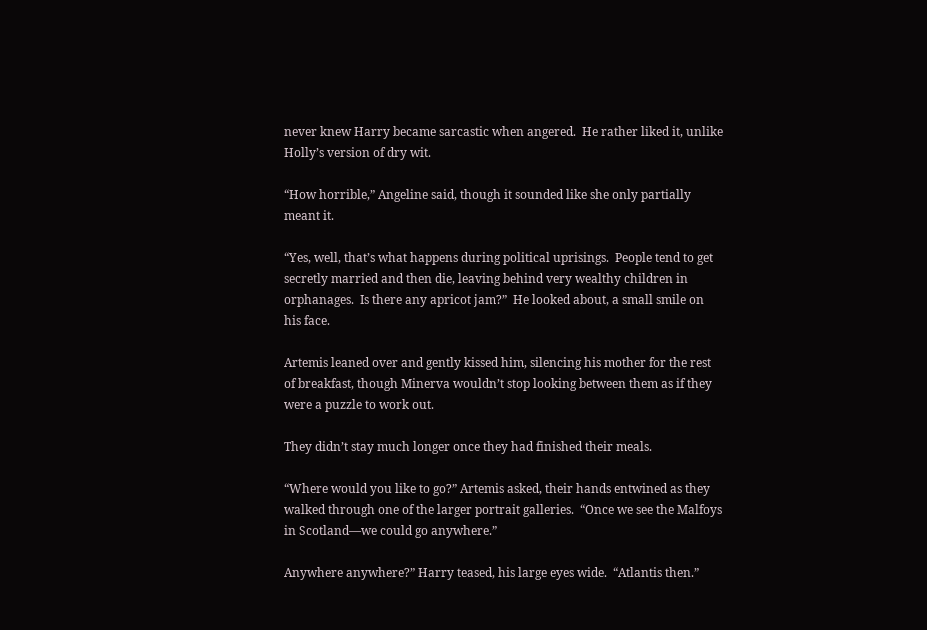never knew Harry became sarcastic when angered.  He rather liked it, unlike Holly’s version of dry wit.

“How horrible,” Angeline said, though it sounded like she only partially meant it.

“Yes, well, that’s what happens during political uprisings.  People tend to get secretly married and then die, leaving behind very wealthy children in orphanages.  Is there any apricot jam?”  He looked about, a small smile on his face.

Artemis leaned over and gently kissed him, silencing his mother for the rest of breakfast, though Minerva wouldn’t stop looking between them as if they were a puzzle to work out.

They didn’t stay much longer once they had finished their meals.

“Where would you like to go?” Artemis asked, their hands entwined as they walked through one of the larger portrait galleries.  “Once we see the Malfoys in Scotland—we could go anywhere.”

Anywhere anywhere?” Harry teased, his large eyes wide.  “Atlantis then.”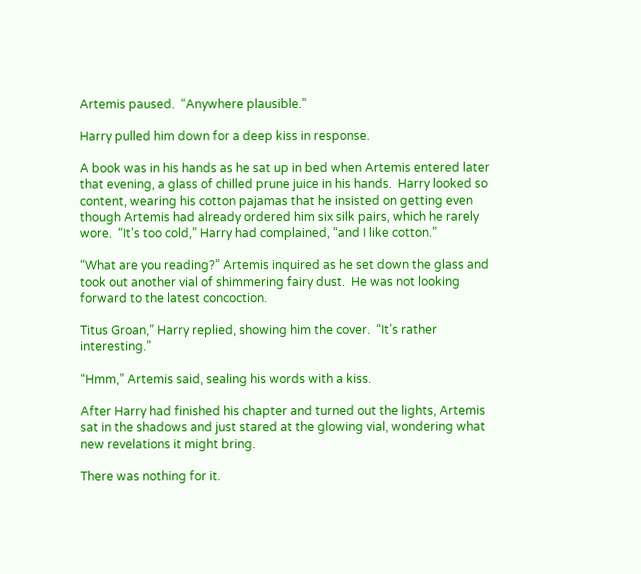Artemis paused.  “Anywhere plausible.”

Harry pulled him down for a deep kiss in response.

A book was in his hands as he sat up in bed when Artemis entered later that evening, a glass of chilled prune juice in his hands.  Harry looked so content, wearing his cotton pajamas that he insisted on getting even though Artemis had already ordered him six silk pairs, which he rarely wore.  “It’s too cold,” Harry had complained, “and I like cotton.”

“What are you reading?” Artemis inquired as he set down the glass and took out another vial of shimmering fairy dust.  He was not looking forward to the latest concoction.

Titus Groan,” Harry replied, showing him the cover.  “It’s rather interesting.”

“Hmm,” Artemis said, sealing his words with a kiss.

After Harry had finished his chapter and turned out the lights, Artemis sat in the shadows and just stared at the glowing vial, wondering what new revelations it might bring.

There was nothing for it.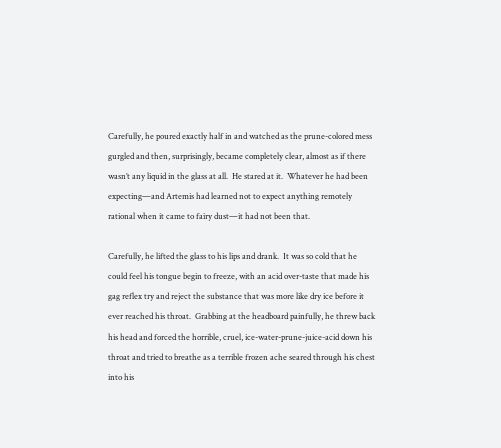Carefully, he poured exactly half in and watched as the prune-colored mess gurgled and then, surprisingly, became completely clear, almost as if there wasn’t any liquid in the glass at all.  He stared at it.  Whatever he had been expecting—and Artemis had learned not to expect anything remotely rational when it came to fairy dust—it had not been that.

Carefully, he lifted the glass to his lips and drank.  It was so cold that he could feel his tongue begin to freeze, with an acid over-taste that made his gag reflex try and reject the substance that was more like dry ice before it ever reached his throat.  Grabbing at the headboard painfully, he threw back his head and forced the horrible, cruel, ice-water-prune-juice-acid down his throat and tried to breathe as a terrible frozen ache seared through his chest into his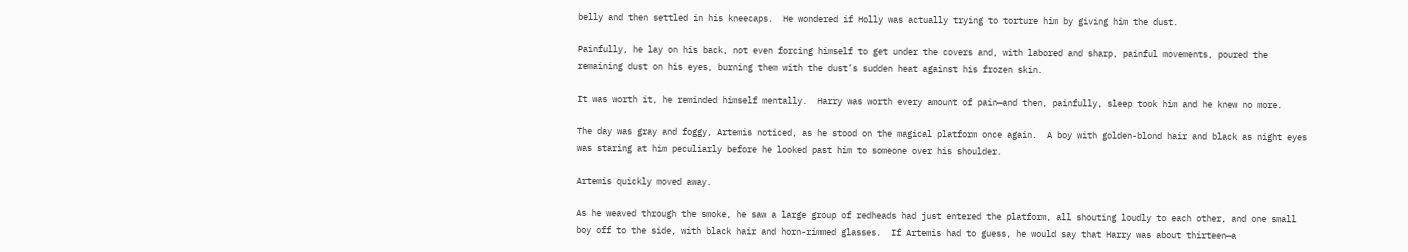belly and then settled in his kneecaps.  He wondered if Holly was actually trying to torture him by giving him the dust.

Painfully, he lay on his back, not even forcing himself to get under the covers and, with labored and sharp, painful movements, poured the remaining dust on his eyes, burning them with the dust’s sudden heat against his frozen skin.

It was worth it, he reminded himself mentally.  Harry was worth every amount of pain—and then, painfully, sleep took him and he knew no more.

The day was gray and foggy, Artemis noticed, as he stood on the magical platform once again.  A boy with golden-blond hair and black as night eyes was staring at him peculiarly before he looked past him to someone over his shoulder.

Artemis quickly moved away.

As he weaved through the smoke, he saw a large group of redheads had just entered the platform, all shouting loudly to each other, and one small boy off to the side, with black hair and horn-rimmed glasses.  If Artemis had to guess, he would say that Harry was about thirteen—a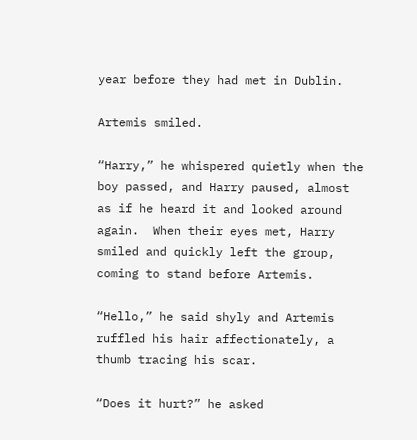year before they had met in Dublin.

Artemis smiled.

“Harry,” he whispered quietly when the boy passed, and Harry paused, almost as if he heard it and looked around again.  When their eyes met, Harry smiled and quickly left the group, coming to stand before Artemis.

“Hello,” he said shyly and Artemis ruffled his hair affectionately, a thumb tracing his scar.

“Does it hurt?” he asked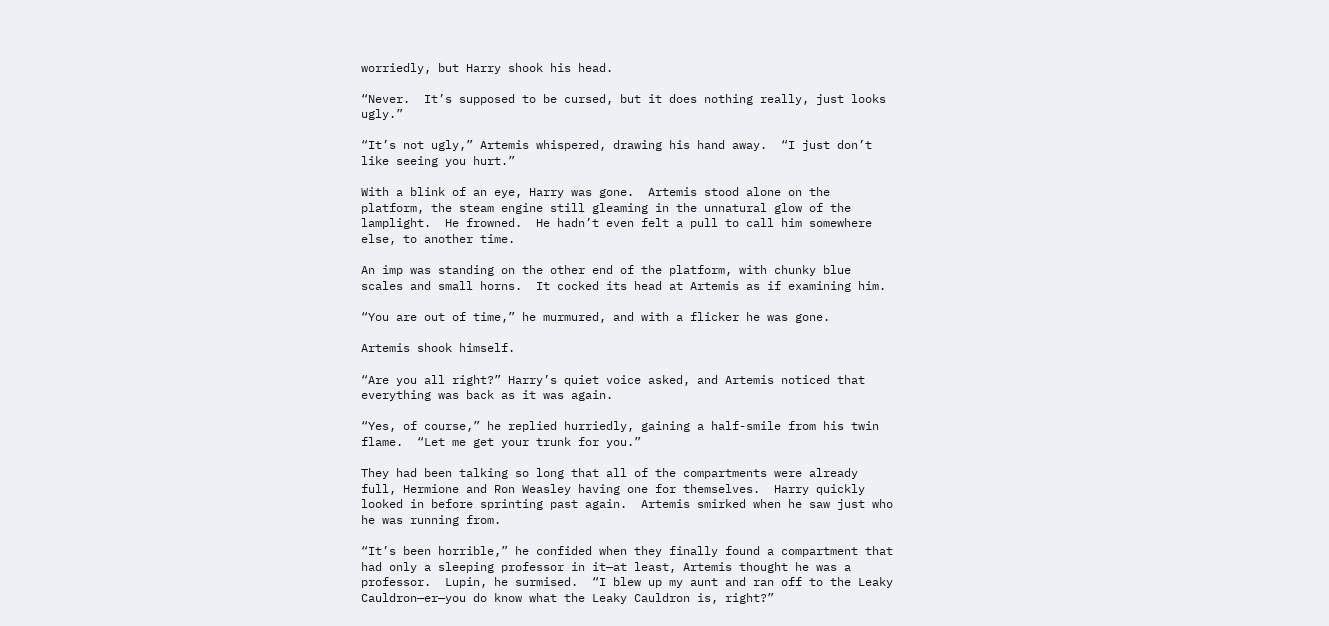worriedly, but Harry shook his head.

“Never.  It’s supposed to be cursed, but it does nothing really, just looks ugly.”

“It’s not ugly,” Artemis whispered, drawing his hand away.  “I just don’t like seeing you hurt.”

With a blink of an eye, Harry was gone.  Artemis stood alone on the platform, the steam engine still gleaming in the unnatural glow of the lamplight.  He frowned.  He hadn’t even felt a pull to call him somewhere else, to another time.

An imp was standing on the other end of the platform, with chunky blue scales and small horns.  It cocked its head at Artemis as if examining him.

“You are out of time,” he murmured, and with a flicker he was gone.

Artemis shook himself.

“Are you all right?” Harry’s quiet voice asked, and Artemis noticed that everything was back as it was again.

“Yes, of course,” he replied hurriedly, gaining a half-smile from his twin flame.  “Let me get your trunk for you.”

They had been talking so long that all of the compartments were already full, Hermione and Ron Weasley having one for themselves.  Harry quickly looked in before sprinting past again.  Artemis smirked when he saw just who he was running from.

“It’s been horrible,” he confided when they finally found a compartment that had only a sleeping professor in it—at least, Artemis thought he was a professor.  Lupin, he surmised.  “I blew up my aunt and ran off to the Leaky Cauldron—er—you do know what the Leaky Cauldron is, right?”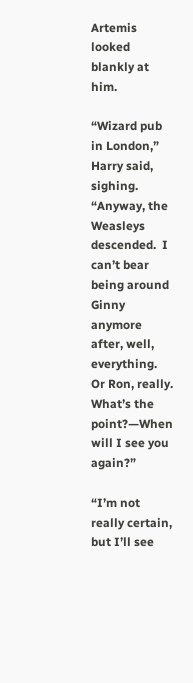Artemis looked blankly at him.

“Wizard pub in London,” Harry said, sighing.  “Anyway, the Weasleys descended.  I can’t bear being around Ginny anymore after, well, everything.  Or Ron, really.  What’s the point?—When will I see you again?”

“I’m not really certain, but I’ll see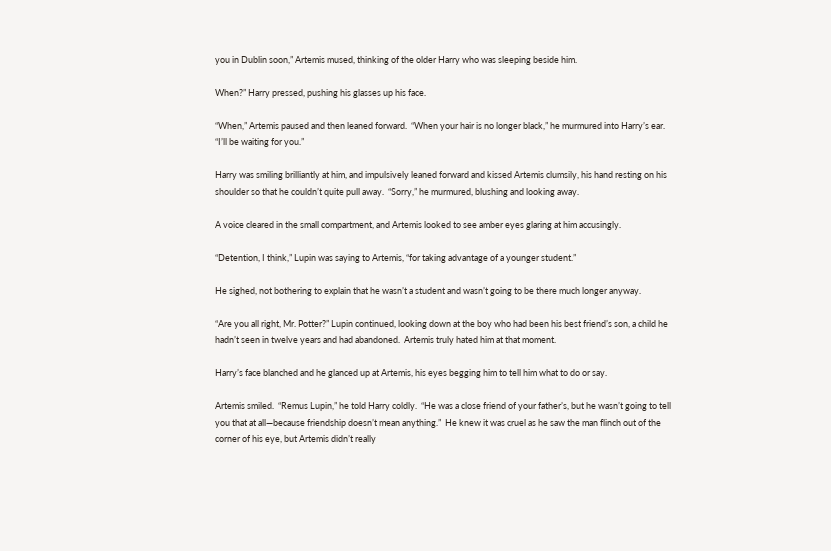you in Dublin soon,” Artemis mused, thinking of the older Harry who was sleeping beside him.

When?” Harry pressed, pushing his glasses up his face.

“When,” Artemis paused and then leaned forward.  “When your hair is no longer black,” he murmured into Harry’s ear.  “I’ll be waiting for you.”

Harry was smiling brilliantly at him, and impulsively leaned forward and kissed Artemis clumsily, his hand resting on his shoulder so that he couldn’t quite pull away.  “Sorry,” he murmured, blushing and looking away.

A voice cleared in the small compartment, and Artemis looked to see amber eyes glaring at him accusingly.

“Detention, I think,” Lupin was saying to Artemis, “for taking advantage of a younger student.”

He sighed, not bothering to explain that he wasn’t a student and wasn’t going to be there much longer anyway.

“Are you all right, Mr. Potter?” Lupin continued, looking down at the boy who had been his best friend’s son, a child he hadn’t seen in twelve years and had abandoned.  Artemis truly hated him at that moment.

Harry’s face blanched and he glanced up at Artemis, his eyes begging him to tell him what to do or say.

Artemis smiled.  “Remus Lupin,” he told Harry coldly.  “He was a close friend of your father’s, but he wasn’t going to tell you that at all—because friendship doesn’t mean anything.”  He knew it was cruel as he saw the man flinch out of the corner of his eye, but Artemis didn’t really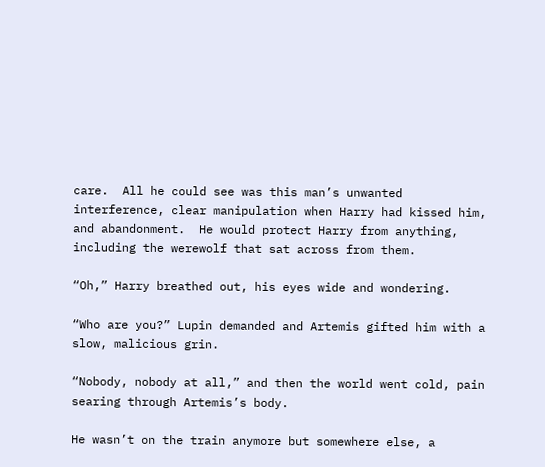care.  All he could see was this man’s unwanted interference, clear manipulation when Harry had kissed him, and abandonment.  He would protect Harry from anything, including the werewolf that sat across from them.

“Oh,” Harry breathed out, his eyes wide and wondering.

“Who are you?” Lupin demanded and Artemis gifted him with a slow, malicious grin.

“Nobody, nobody at all,” and then the world went cold, pain searing through Artemis’s body.

He wasn’t on the train anymore but somewhere else, a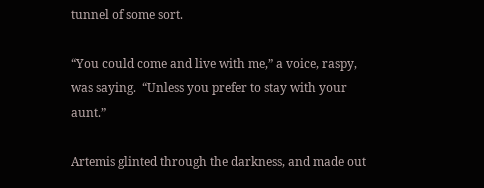tunnel of some sort.

“You could come and live with me,” a voice, raspy, was saying.  “Unless you prefer to stay with your aunt.”

Artemis glinted through the darkness, and made out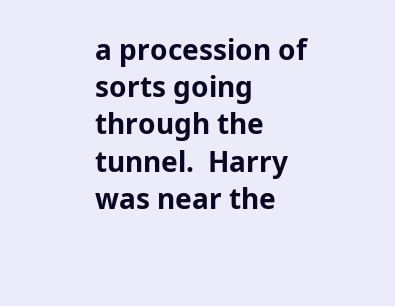a procession of sorts going through the tunnel.  Harry was near the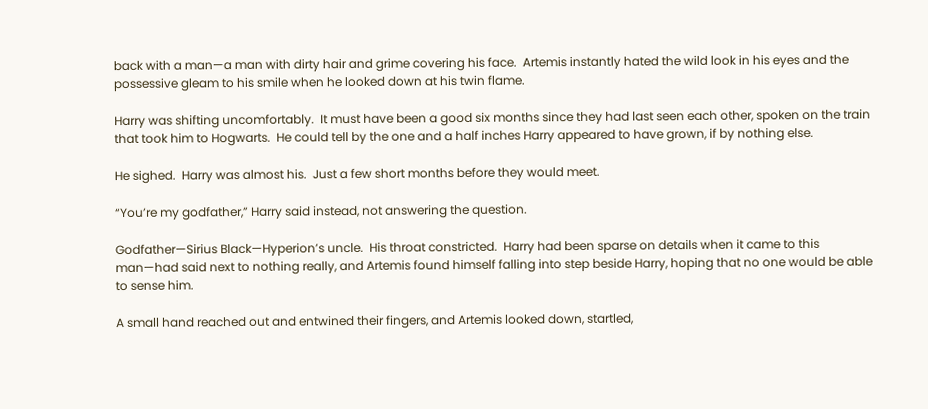back with a man—a man with dirty hair and grime covering his face.  Artemis instantly hated the wild look in his eyes and the possessive gleam to his smile when he looked down at his twin flame.

Harry was shifting uncomfortably.  It must have been a good six months since they had last seen each other, spoken on the train that took him to Hogwarts.  He could tell by the one and a half inches Harry appeared to have grown, if by nothing else.

He sighed.  Harry was almost his.  Just a few short months before they would meet.

“You’re my godfather,” Harry said instead, not answering the question.

Godfather—Sirius Black—Hyperion’s uncle.  His throat constricted.  Harry had been sparse on details when it came to this man—had said next to nothing really, and Artemis found himself falling into step beside Harry, hoping that no one would be able to sense him.

A small hand reached out and entwined their fingers, and Artemis looked down, startled,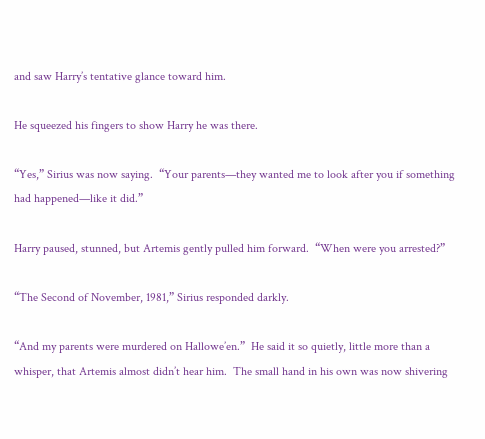and saw Harry’s tentative glance toward him.

He squeezed his fingers to show Harry he was there.

“Yes,” Sirius was now saying.  “Your parents—they wanted me to look after you if something had happened—like it did.”

Harry paused, stunned, but Artemis gently pulled him forward.  “When were you arrested?”

“The Second of November, 1981,” Sirius responded darkly.

“And my parents were murdered on Hallowe’en.”  He said it so quietly, little more than a whisper, that Artemis almost didn’t hear him.  The small hand in his own was now shivering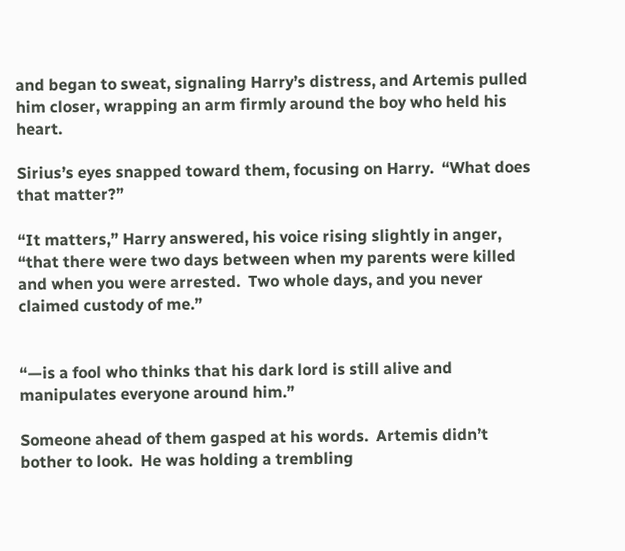and began to sweat, signaling Harry’s distress, and Artemis pulled him closer, wrapping an arm firmly around the boy who held his heart.

Sirius’s eyes snapped toward them, focusing on Harry.  “What does that matter?”

“It matters,” Harry answered, his voice rising slightly in anger, “that there were two days between when my parents were killed and when you were arrested.  Two whole days, and you never claimed custody of me.”


“—is a fool who thinks that his dark lord is still alive and manipulates everyone around him.”

Someone ahead of them gasped at his words.  Artemis didn’t bother to look.  He was holding a trembling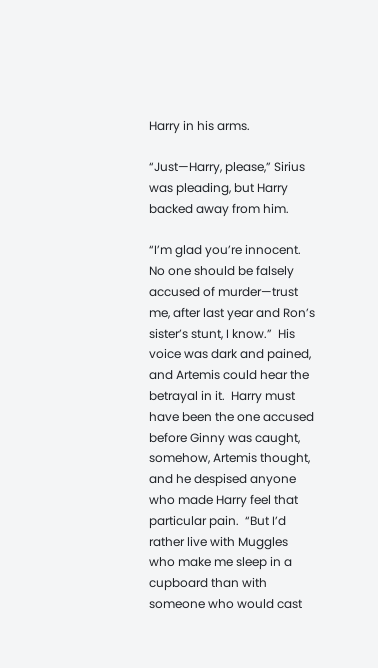Harry in his arms.

“Just—Harry, please,” Sirius was pleading, but Harry backed away from him.

“I’m glad you’re innocent.  No one should be falsely accused of murder—trust me, after last year and Ron’s sister’s stunt, I know.”  His voice was dark and pained, and Artemis could hear the betrayal in it.  Harry must have been the one accused before Ginny was caught, somehow, Artemis thought, and he despised anyone who made Harry feel that particular pain.  “But I’d rather live with Muggles who make me sleep in a cupboard than with someone who would cast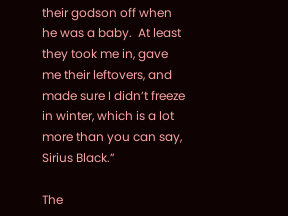their godson off when he was a baby.  At least they took me in, gave me their leftovers, and made sure I didn’t freeze in winter, which is a lot more than you can say, Sirius Black.”

The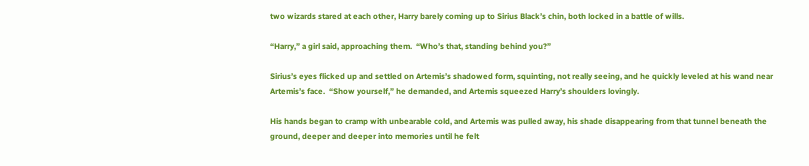two wizards stared at each other, Harry barely coming up to Sirius Black’s chin, both locked in a battle of wills.

“Harry,” a girl said, approaching them.  “Who’s that, standing behind you?”

Sirius’s eyes flicked up and settled on Artemis’s shadowed form, squinting, not really seeing, and he quickly leveled at his wand near Artemis’s face.  “Show yourself,” he demanded, and Artemis squeezed Harry’s shoulders lovingly.

His hands began to cramp with unbearable cold, and Artemis was pulled away, his shade disappearing from that tunnel beneath the ground, deeper and deeper into memories until he felt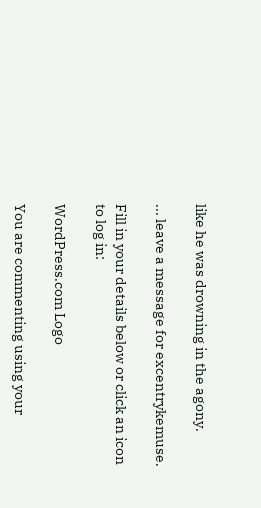like he was drowning in the agony.

... leave a message for excentrykemuse.

Fill in your details below or click an icon to log in:

WordPress.com Logo

You are commenting using your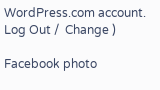WordPress.com account. Log Out /  Change )

Facebook photo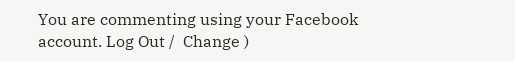You are commenting using your Facebook account. Log Out /  Change )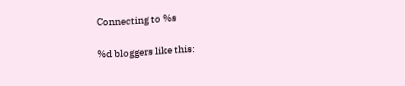Connecting to %s

%d bloggers like this: